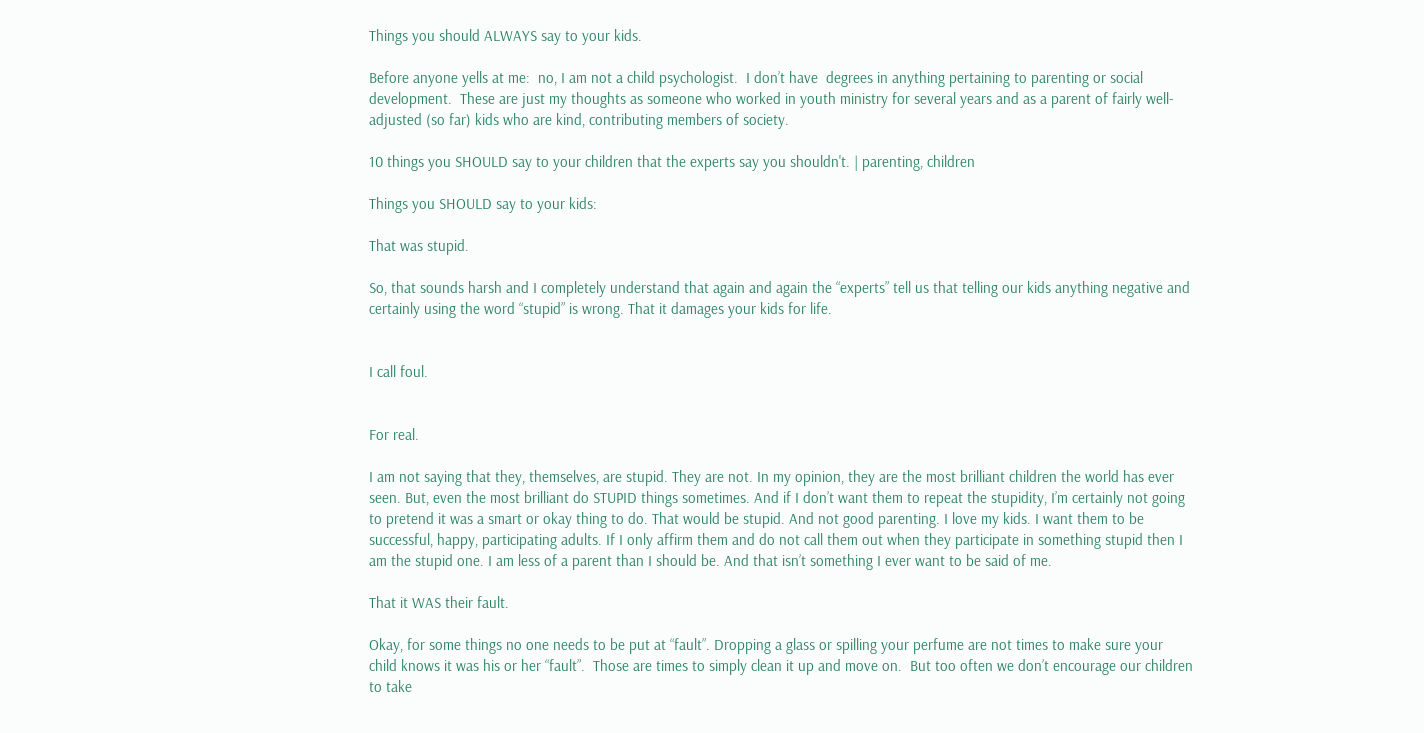Things you should ALWAYS say to your kids.

Before anyone yells at me:  no, I am not a child psychologist.  I don’t have  degrees in anything pertaining to parenting or social development.  These are just my thoughts as someone who worked in youth ministry for several years and as a parent of fairly well-adjusted (so far) kids who are kind, contributing members of society.

10 things you SHOULD say to your children that the experts say you shouldn't. | parenting, children

Things you SHOULD say to your kids:

That was stupid.

So, that sounds harsh and I completely understand that again and again the “experts” tell us that telling our kids anything negative and certainly using the word “stupid” is wrong. That it damages your kids for life.


I call foul.


For real.

I am not saying that they, themselves, are stupid. They are not. In my opinion, they are the most brilliant children the world has ever seen. But, even the most brilliant do STUPID things sometimes. And if I don’t want them to repeat the stupidity, I’m certainly not going to pretend it was a smart or okay thing to do. That would be stupid. And not good parenting. I love my kids. I want them to be successful, happy, participating adults. If I only affirm them and do not call them out when they participate in something stupid then I am the stupid one. I am less of a parent than I should be. And that isn’t something I ever want to be said of me.

That it WAS their fault.

Okay, for some things no one needs to be put at “fault”. Dropping a glass or spilling your perfume are not times to make sure your child knows it was his or her “fault”.  Those are times to simply clean it up and move on.  But too often we don’t encourage our children to take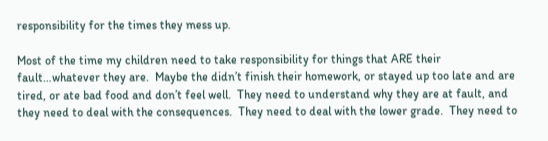responsibility for the times they mess up.

Most of the time my children need to take responsibility for things that ARE their fault…whatever they are.  Maybe the didn’t finish their homework, or stayed up too late and are tired, or ate bad food and don’t feel well.  They need to understand why they are at fault, and they need to deal with the consequences.  They need to deal with the lower grade.  They need to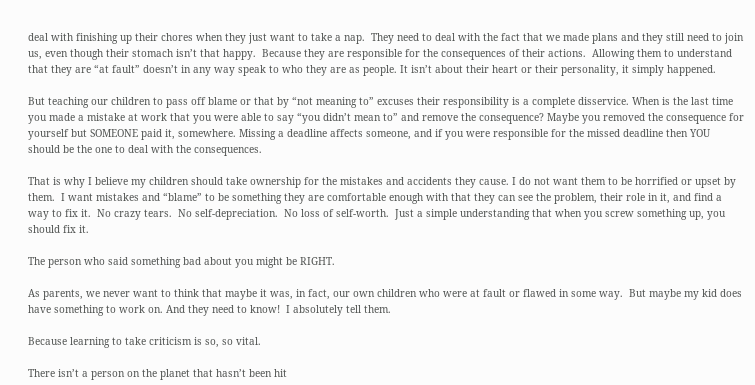deal with finishing up their chores when they just want to take a nap.  They need to deal with the fact that we made plans and they still need to join us, even though their stomach isn’t that happy.  Because they are responsible for the consequences of their actions.  Allowing them to understand that they are “at fault” doesn’t in any way speak to who they are as people. It isn’t about their heart or their personality, it simply happened.

But teaching our children to pass off blame or that by “not meaning to” excuses their responsibility is a complete disservice. When is the last time you made a mistake at work that you were able to say “you didn’t mean to” and remove the consequence? Maybe you removed the consequence for yourself but SOMEONE paid it, somewhere. Missing a deadline affects someone, and if you were responsible for the missed deadline then YOU should be the one to deal with the consequences.

That is why I believe my children should take ownership for the mistakes and accidents they cause. I do not want them to be horrified or upset by them.  I want mistakes and “blame” to be something they are comfortable enough with that they can see the problem, their role in it, and find a way to fix it.  No crazy tears.  No self-depreciation.  No loss of self-worth.  Just a simple understanding that when you screw something up, you should fix it.

The person who said something bad about you might be RIGHT.

As parents, we never want to think that maybe it was, in fact, our own children who were at fault or flawed in some way.  But maybe my kid does have something to work on. And they need to know!  I absolutely tell them.

Because learning to take criticism is so, so vital.

There isn’t a person on the planet that hasn’t been hit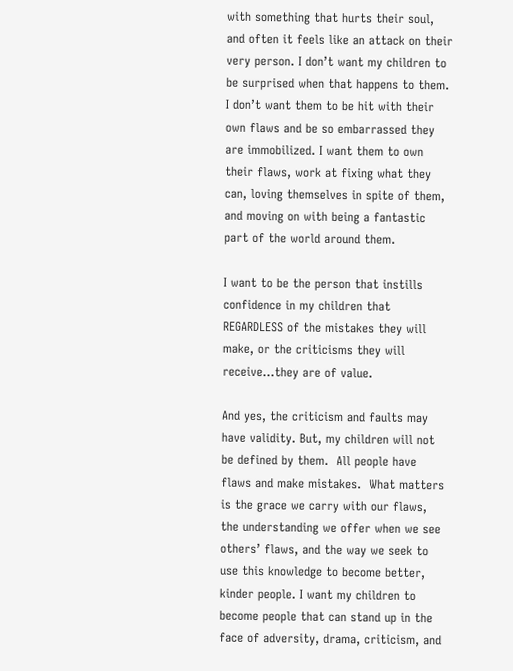with something that hurts their soul, and often it feels like an attack on their very person. I don’t want my children to be surprised when that happens to them. I don’t want them to be hit with their own flaws and be so embarrassed they are immobilized. I want them to own their flaws, work at fixing what they can, loving themselves in spite of them, and moving on with being a fantastic part of the world around them.

I want to be the person that instills confidence in my children that REGARDLESS of the mistakes they will make, or the criticisms they will receive…they are of value.

And yes, the criticism and faults may have validity. But, my children will not be defined by them.  All people have flaws and make mistakes.  What matters is the grace we carry with our flaws, the understanding we offer when we see others’ flaws, and the way we seek to use this knowledge to become better, kinder people. I want my children to become people that can stand up in the face of adversity, drama, criticism, and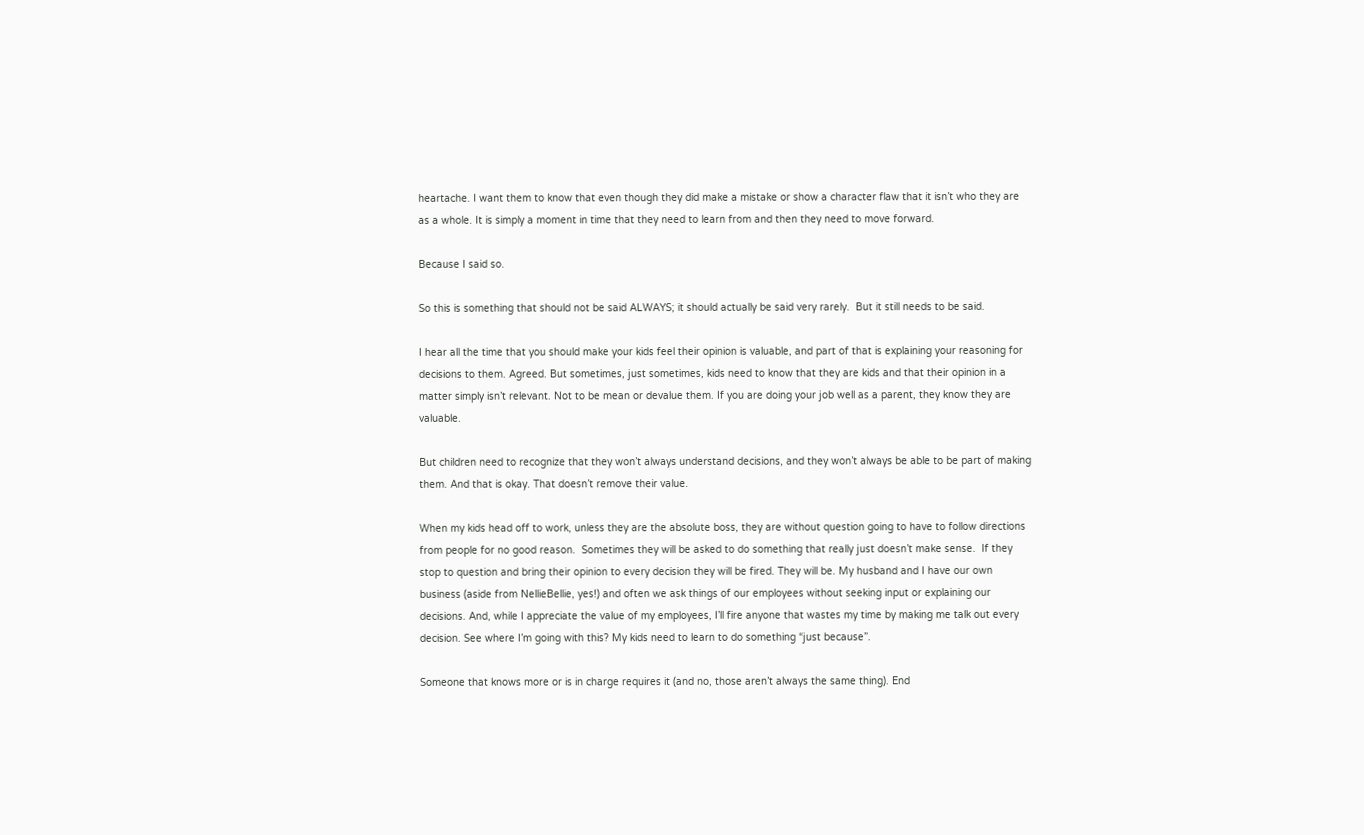heartache. I want them to know that even though they did make a mistake or show a character flaw that it isn’t who they are as a whole. It is simply a moment in time that they need to learn from and then they need to move forward.

Because I said so.

So this is something that should not be said ALWAYS; it should actually be said very rarely.  But it still needs to be said.

I hear all the time that you should make your kids feel their opinion is valuable, and part of that is explaining your reasoning for decisions to them. Agreed. But sometimes, just sometimes, kids need to know that they are kids and that their opinion in a matter simply isn’t relevant. Not to be mean or devalue them. If you are doing your job well as a parent, they know they are valuable.

But children need to recognize that they won’t always understand decisions, and they won’t always be able to be part of making them. And that is okay. That doesn’t remove their value.

When my kids head off to work, unless they are the absolute boss, they are without question going to have to follow directions from people for no good reason.  Sometimes they will be asked to do something that really just doesn’t make sense.  If they stop to question and bring their opinion to every decision they will be fired. They will be. My husband and I have our own business (aside from NellieBellie, yes!) and often we ask things of our employees without seeking input or explaining our decisions. And, while I appreciate the value of my employees, I’ll fire anyone that wastes my time by making me talk out every decision. See where I’m going with this? My kids need to learn to do something “just because”.

Someone that knows more or is in charge requires it (and no, those aren’t always the same thing). End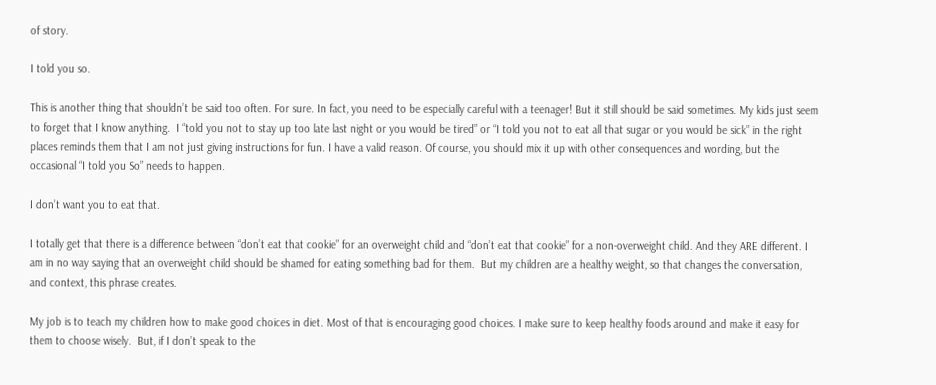of story.

I told you so.

This is another thing that shouldn’t be said too often. For sure. In fact, you need to be especially careful with a teenager! But it still should be said sometimes. My kids just seem to forget that I know anything.  I “told you not to stay up too late last night or you would be tired” or “I told you not to eat all that sugar or you would be sick” in the right places reminds them that I am not just giving instructions for fun. I have a valid reason. Of course, you should mix it up with other consequences and wording, but the occasional “I told you So” needs to happen.

I don’t want you to eat that.

I totally get that there is a difference between “don’t eat that cookie” for an overweight child and “don’t eat that cookie” for a non-overweight child. And they ARE different. I am in no way saying that an overweight child should be shamed for eating something bad for them.  But my children are a healthy weight, so that changes the conversation, and context, this phrase creates.

My job is to teach my children how to make good choices in diet. Most of that is encouraging good choices. I make sure to keep healthy foods around and make it easy for them to choose wisely.  But, if I don’t speak to the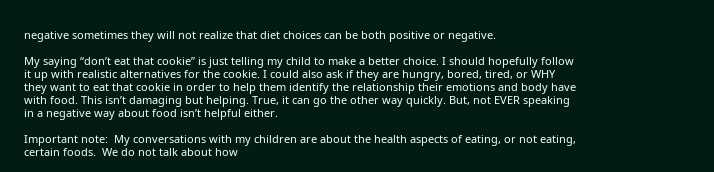negative sometimes they will not realize that diet choices can be both positive or negative.

My saying “don’t eat that cookie” is just telling my child to make a better choice. I should hopefully follow it up with realistic alternatives for the cookie. I could also ask if they are hungry, bored, tired, or WHY they want to eat that cookie in order to help them identify the relationship their emotions and body have with food. This isn’t damaging but helping. True, it can go the other way quickly. But, not EVER speaking in a negative way about food isn’t helpful either.

Important note:  My conversations with my children are about the health aspects of eating, or not eating, certain foods.  We do not talk about how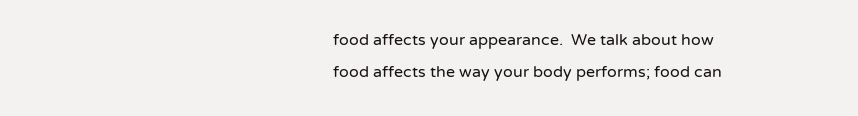food affects your appearance.  We talk about how food affects the way your body performs; food can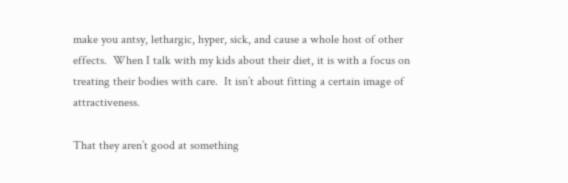make you antsy, lethargic, hyper, sick, and cause a whole host of other effects.  When I talk with my kids about their diet, it is with a focus on treating their bodies with care.  It isn’t about fitting a certain image of attractiveness.

That they aren’t good at something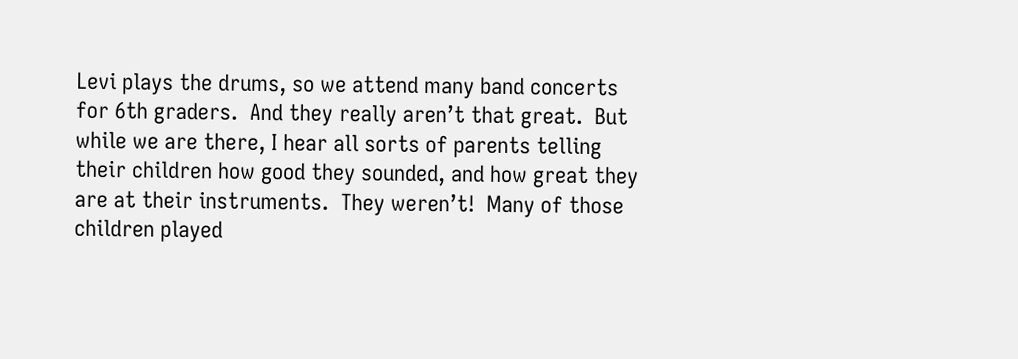Levi plays the drums, so we attend many band concerts for 6th graders.  And they really aren’t that great.  But while we are there, I hear all sorts of parents telling their children how good they sounded, and how great they are at their instruments.  They weren’t!  Many of those children played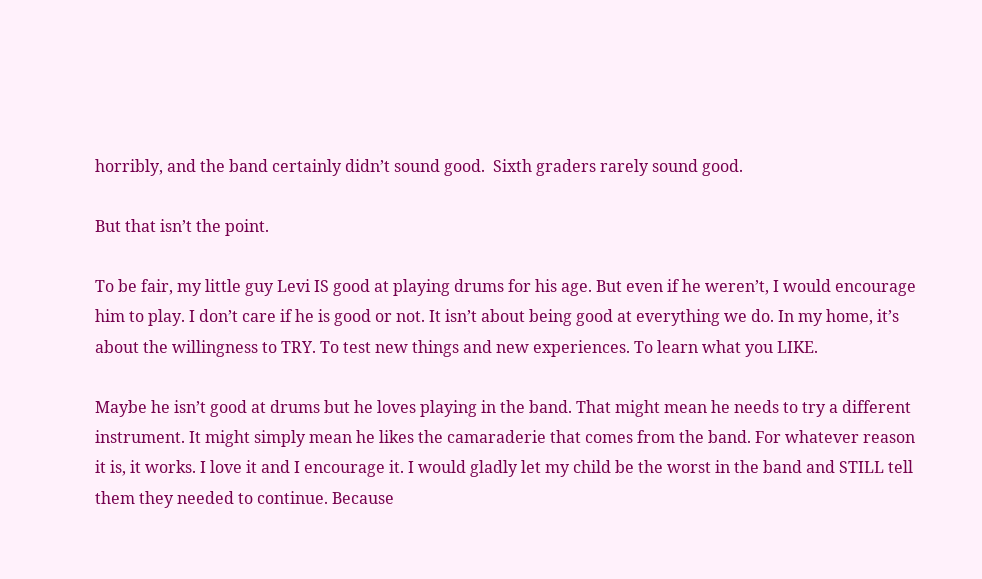horribly, and the band certainly didn’t sound good.  Sixth graders rarely sound good.

But that isn’t the point.

To be fair, my little guy Levi IS good at playing drums for his age. But even if he weren’t, I would encourage him to play. I don’t care if he is good or not. It isn’t about being good at everything we do. In my home, it’s about the willingness to TRY. To test new things and new experiences. To learn what you LIKE.

Maybe he isn’t good at drums but he loves playing in the band. That might mean he needs to try a different instrument. It might simply mean he likes the camaraderie that comes from the band. For whatever reason it is, it works. I love it and I encourage it. I would gladly let my child be the worst in the band and STILL tell them they needed to continue. Because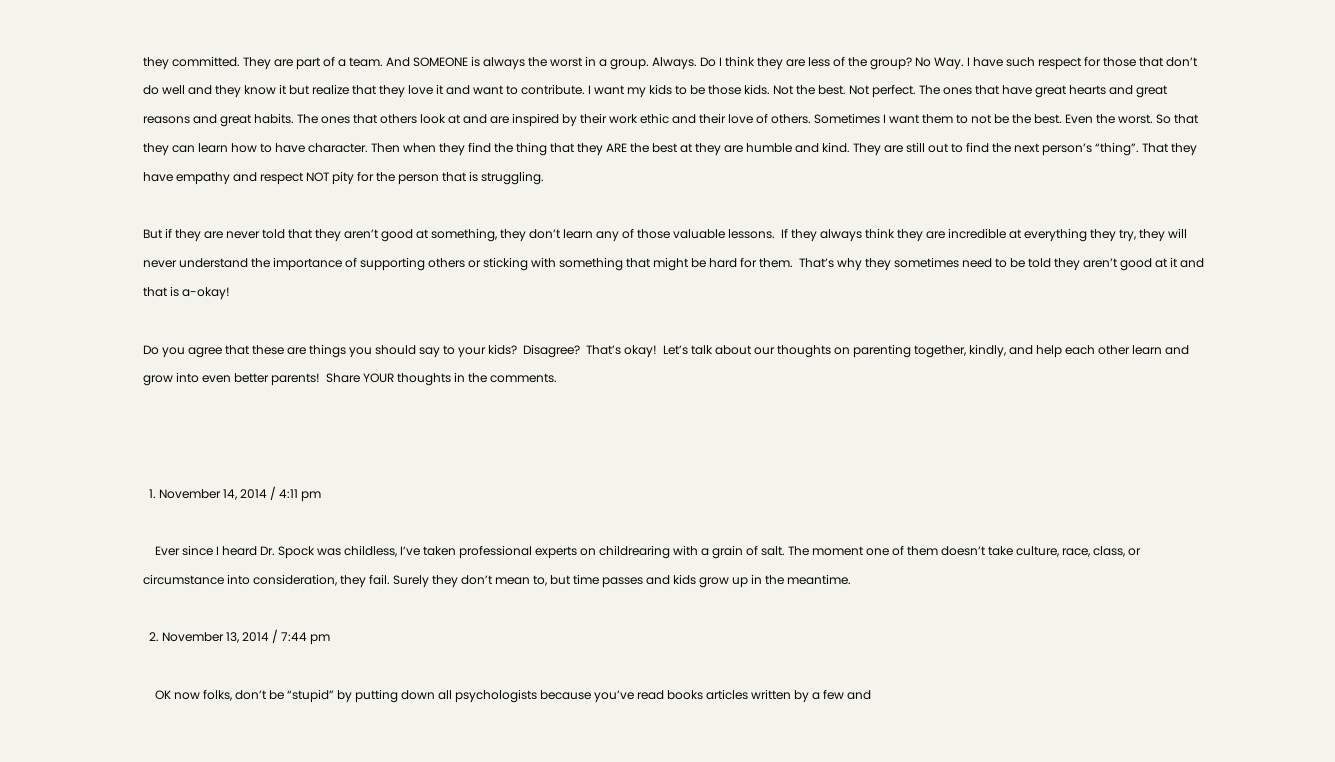they committed. They are part of a team. And SOMEONE is always the worst in a group. Always. Do I think they are less of the group? No Way. I have such respect for those that don’t do well and they know it but realize that they love it and want to contribute. I want my kids to be those kids. Not the best. Not perfect. The ones that have great hearts and great reasons and great habits. The ones that others look at and are inspired by their work ethic and their love of others. Sometimes I want them to not be the best. Even the worst. So that they can learn how to have character. Then when they find the thing that they ARE the best at they are humble and kind. They are still out to find the next person’s “thing”. That they have empathy and respect NOT pity for the person that is struggling.

But if they are never told that they aren’t good at something, they don’t learn any of those valuable lessons.  If they always think they are incredible at everything they try, they will never understand the importance of supporting others or sticking with something that might be hard for them.  That’s why they sometimes need to be told they aren’t good at it and that is a-okay!

Do you agree that these are things you should say to your kids?  Disagree?  That’s okay!  Let’s talk about our thoughts on parenting together, kindly, and help each other learn and grow into even better parents!  Share YOUR thoughts in the comments.



  1. November 14, 2014 / 4:11 pm

    Ever since I heard Dr. Spock was childless, I’ve taken professional experts on childrearing with a grain of salt. The moment one of them doesn’t take culture, race, class, or circumstance into consideration, they fail. Surely they don’t mean to, but time passes and kids grow up in the meantime.

  2. November 13, 2014 / 7:44 pm

    OK now folks, don’t be “stupid” by putting down all psychologists because you’ve read books articles written by a few and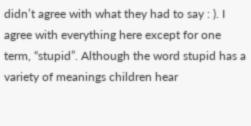didn’t agree with what they had to say : ). I agree with everything here except for one term, “stupid”. Although the word stupid has a variety of meanings children hear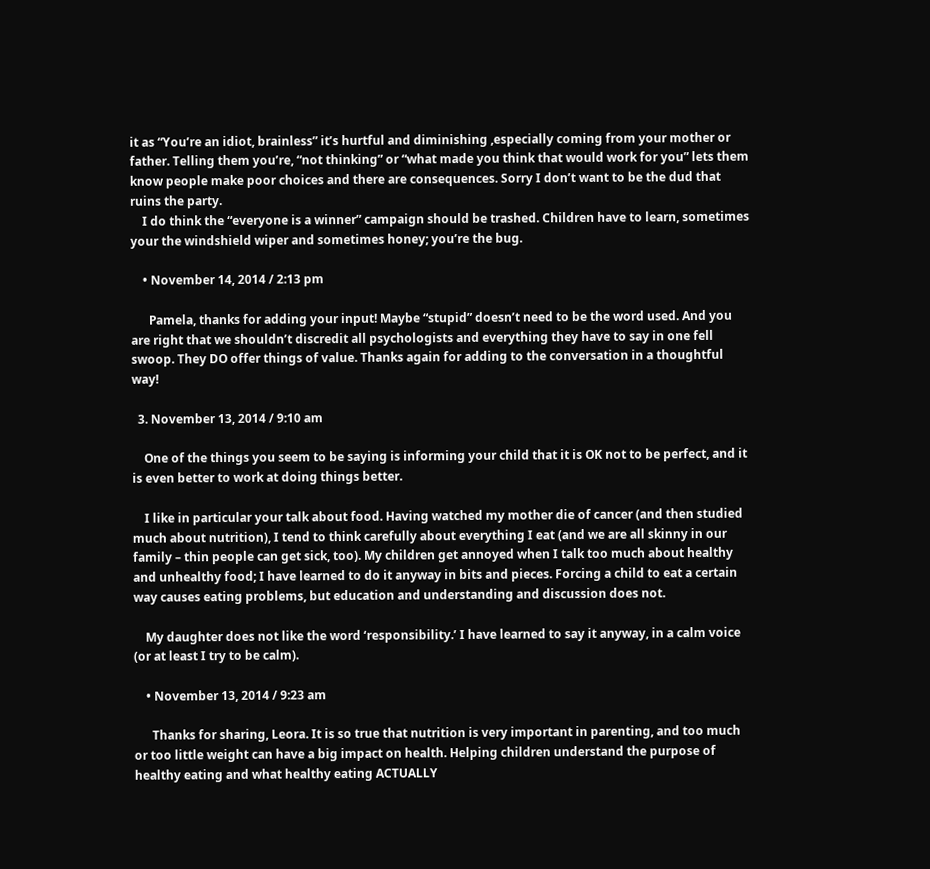it as “You’re an idiot, brainless” it’s hurtful and diminishing ,especially coming from your mother or father. Telling them you’re, “not thinking” or “what made you think that would work for you” lets them know people make poor choices and there are consequences. Sorry I don’t want to be the dud that ruins the party.
    I do think the “everyone is a winner” campaign should be trashed. Children have to learn, sometimes your the windshield wiper and sometimes honey; you’re the bug.

    • November 14, 2014 / 2:13 pm

      Pamela, thanks for adding your input! Maybe “stupid” doesn’t need to be the word used. And you are right that we shouldn’t discredit all psychologists and everything they have to say in one fell swoop. They DO offer things of value. Thanks again for adding to the conversation in a thoughtful way!

  3. November 13, 2014 / 9:10 am

    One of the things you seem to be saying is informing your child that it is OK not to be perfect, and it is even better to work at doing things better.

    I like in particular your talk about food. Having watched my mother die of cancer (and then studied much about nutrition), I tend to think carefully about everything I eat (and we are all skinny in our family – thin people can get sick, too). My children get annoyed when I talk too much about healthy and unhealthy food; I have learned to do it anyway in bits and pieces. Forcing a child to eat a certain way causes eating problems, but education and understanding and discussion does not.

    My daughter does not like the word ‘responsibility.’ I have learned to say it anyway, in a calm voice (or at least I try to be calm).

    • November 13, 2014 / 9:23 am

      Thanks for sharing, Leora. It is so true that nutrition is very important in parenting, and too much or too little weight can have a big impact on health. Helping children understand the purpose of healthy eating and what healthy eating ACTUALLY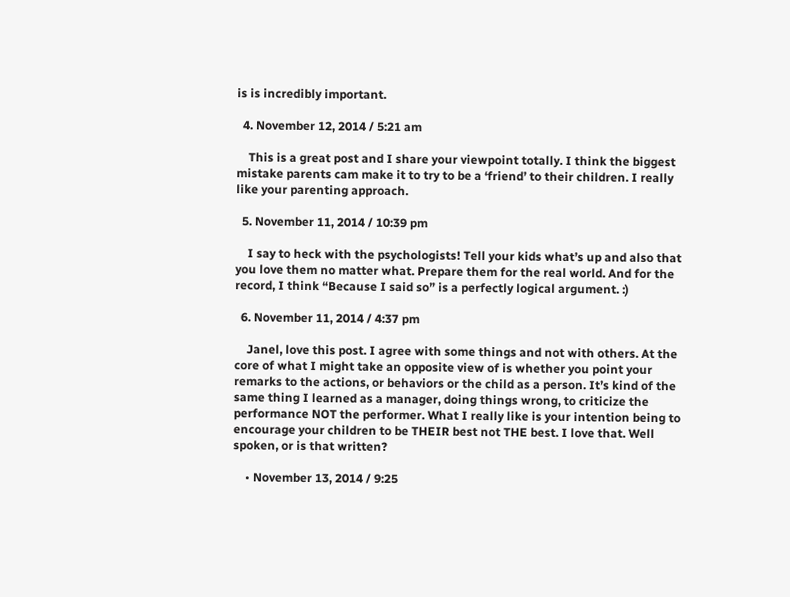is is incredibly important.

  4. November 12, 2014 / 5:21 am

    This is a great post and I share your viewpoint totally. I think the biggest mistake parents cam make it to try to be a ‘friend’ to their children. I really like your parenting approach.

  5. November 11, 2014 / 10:39 pm

    I say to heck with the psychologists! Tell your kids what’s up and also that you love them no matter what. Prepare them for the real world. And for the record, I think “Because I said so” is a perfectly logical argument. :)

  6. November 11, 2014 / 4:37 pm

    Janel, love this post. I agree with some things and not with others. At the core of what I might take an opposite view of is whether you point your remarks to the actions, or behaviors or the child as a person. It’s kind of the same thing I learned as a manager, doing things wrong, to criticize the performance NOT the performer. What I really like is your intention being to encourage your children to be THEIR best not THE best. I love that. Well spoken, or is that written?

    • November 13, 2014 / 9:25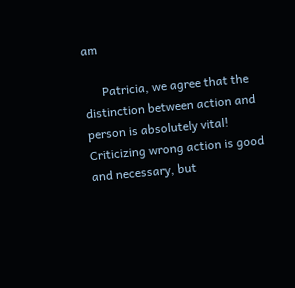am

      Patricia, we agree that the distinction between action and person is absolutely vital! Criticizing wrong action is good and necessary, but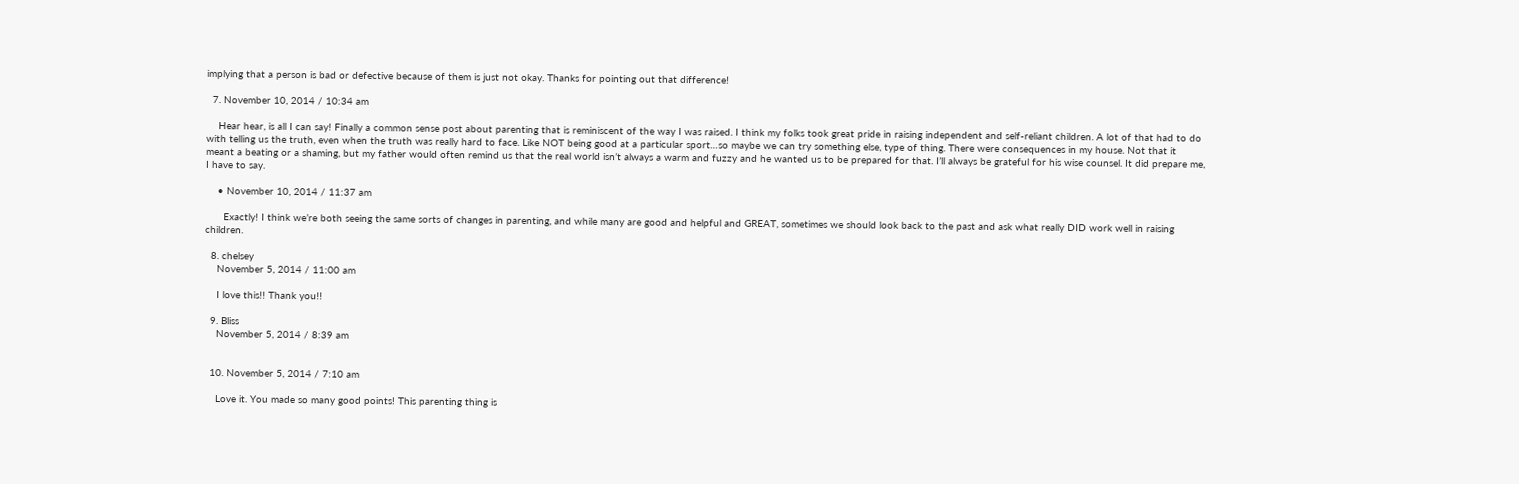implying that a person is bad or defective because of them is just not okay. Thanks for pointing out that difference!

  7. November 10, 2014 / 10:34 am

    Hear hear, is all I can say! Finally a common sense post about parenting that is reminiscent of the way I was raised. I think my folks took great pride in raising independent and self-reliant children. A lot of that had to do with telling us the truth, even when the truth was really hard to face. Like NOT being good at a particular sport…so maybe we can try something else, type of thing. There were consequences in my house. Not that it meant a beating or a shaming, but my father would often remind us that the real world isn’t always a warm and fuzzy and he wanted us to be prepared for that. I’ll always be grateful for his wise counsel. It did prepare me, I have to say.

    • November 10, 2014 / 11:37 am

      Exactly! I think we’re both seeing the same sorts of changes in parenting, and while many are good and helpful and GREAT, sometimes we should look back to the past and ask what really DID work well in raising children.

  8. chelsey
    November 5, 2014 / 11:00 am

    I love this!! Thank you!!

  9. Bliss
    November 5, 2014 / 8:39 am


  10. November 5, 2014 / 7:10 am

    Love it. You made so many good points! This parenting thing is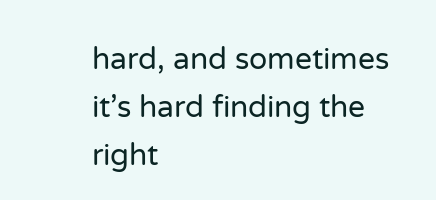hard, and sometimes it’s hard finding the right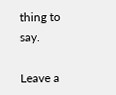thing to say.

Leave a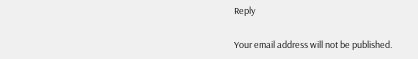Reply

Your email address will not be published.